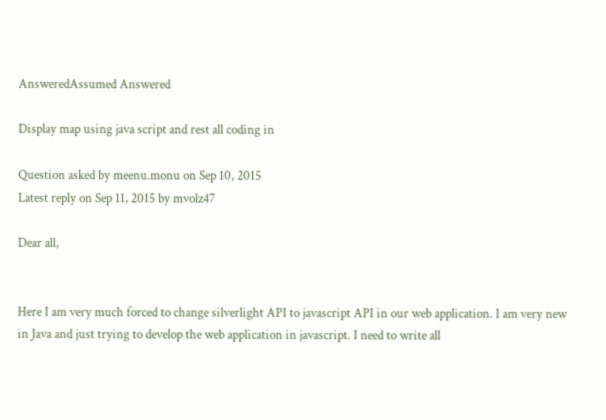AnsweredAssumed Answered

Display map using java script and rest all coding in

Question asked by meenu.monu on Sep 10, 2015
Latest reply on Sep 11, 2015 by mvolz47

Dear all,


Here I am very much forced to change silverlight API to javascript API in our web application. I am very new in Java and just trying to develop the web application in javascript. I need to write all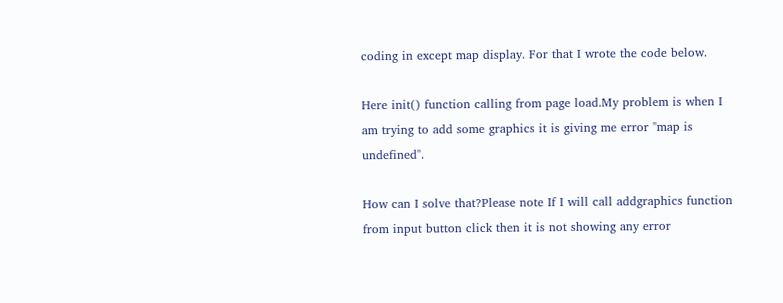coding in except map display. For that I wrote the code below.

Here init() function calling from page load.My problem is when I am trying to add some graphics it is giving me error "map is undefined".

How can I solve that?Please note If I will call addgraphics function from input button click then it is not showing any error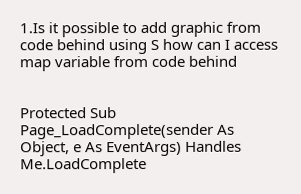1.Is it possible to add graphic from code behind using S how can I access map variable from code behind


Protected Sub Page_LoadComplete(sender As Object, e As EventArgs) Handles Me.LoadComplete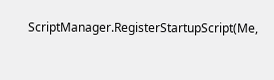ScriptManager.RegisterStartupScript(Me,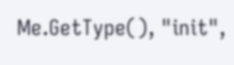Me.GetType(), "init",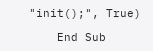"init();", True)

    End Sub